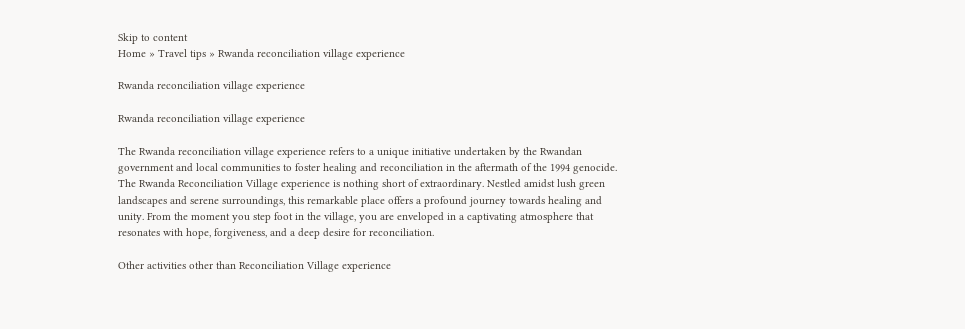Skip to content
Home » Travel tips » Rwanda reconciliation village experience

Rwanda reconciliation village experience

Rwanda reconciliation village experience

The Rwanda reconciliation village experience refers to a unique initiative undertaken by the Rwandan government and local communities to foster healing and reconciliation in the aftermath of the 1994 genocide. The Rwanda Reconciliation Village experience is nothing short of extraordinary. Nestled amidst lush green landscapes and serene surroundings, this remarkable place offers a profound journey towards healing and unity. From the moment you step foot in the village, you are enveloped in a captivating atmosphere that resonates with hope, forgiveness, and a deep desire for reconciliation.

Other activities other than Reconciliation Village experience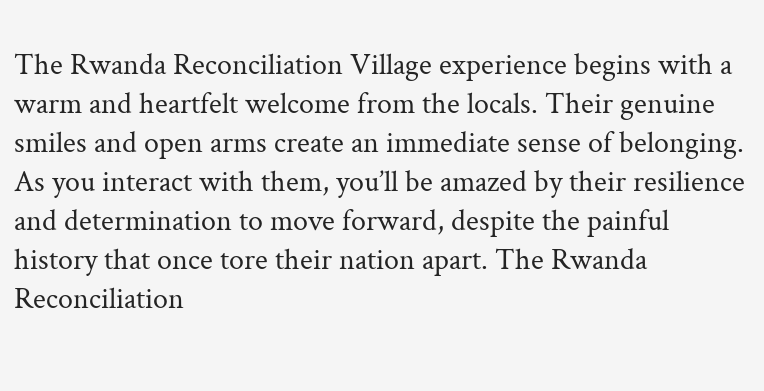The Rwanda Reconciliation Village experience begins with a warm and heartfelt welcome from the locals. Their genuine smiles and open arms create an immediate sense of belonging. As you interact with them, you’ll be amazed by their resilience and determination to move forward, despite the painful history that once tore their nation apart. The Rwanda Reconciliation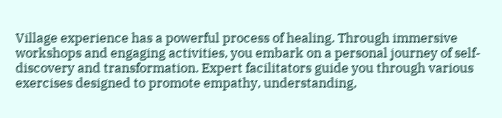Village experience has a powerful process of healing. Through immersive workshops and engaging activities, you embark on a personal journey of self-discovery and transformation. Expert facilitators guide you through various exercises designed to promote empathy, understanding,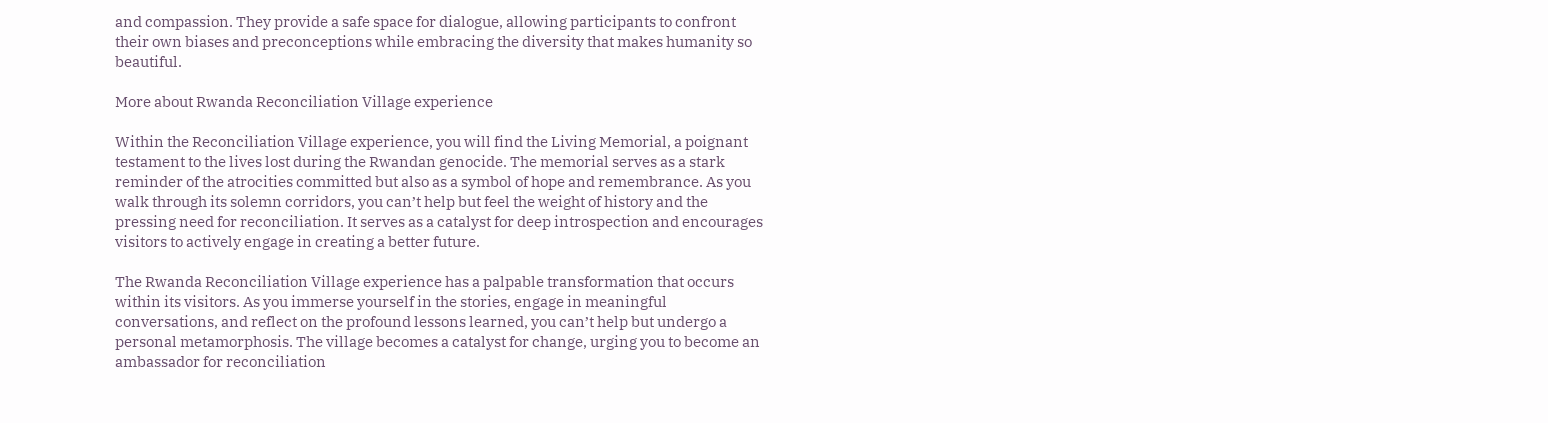and compassion. They provide a safe space for dialogue, allowing participants to confront their own biases and preconceptions while embracing the diversity that makes humanity so beautiful.

More about Rwanda Reconciliation Village experience

Within the Reconciliation Village experience, you will find the Living Memorial, a poignant testament to the lives lost during the Rwandan genocide. The memorial serves as a stark reminder of the atrocities committed but also as a symbol of hope and remembrance. As you walk through its solemn corridors, you can’t help but feel the weight of history and the pressing need for reconciliation. It serves as a catalyst for deep introspection and encourages visitors to actively engage in creating a better future.

The Rwanda Reconciliation Village experience has a palpable transformation that occurs within its visitors. As you immerse yourself in the stories, engage in meaningful conversations, and reflect on the profound lessons learned, you can’t help but undergo a personal metamorphosis. The village becomes a catalyst for change, urging you to become an ambassador for reconciliation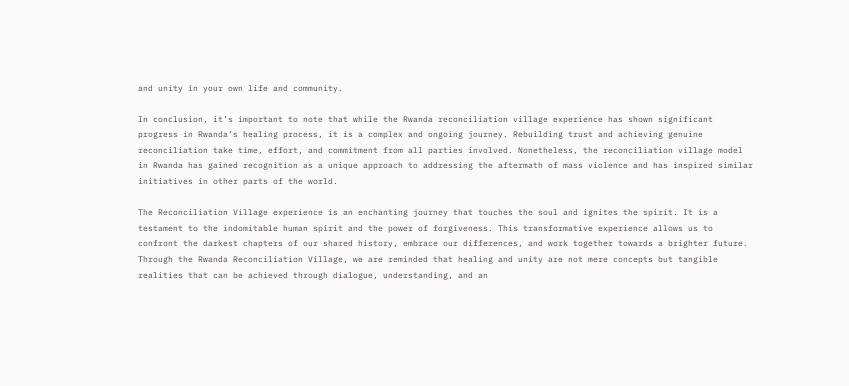and unity in your own life and community.

In conclusion, it’s important to note that while the Rwanda reconciliation village experience has shown significant progress in Rwanda’s healing process, it is a complex and ongoing journey. Rebuilding trust and achieving genuine reconciliation take time, effort, and commitment from all parties involved. Nonetheless, the reconciliation village model in Rwanda has gained recognition as a unique approach to addressing the aftermath of mass violence and has inspired similar initiatives in other parts of the world.

The Reconciliation Village experience is an enchanting journey that touches the soul and ignites the spirit. It is a testament to the indomitable human spirit and the power of forgiveness. This transformative experience allows us to confront the darkest chapters of our shared history, embrace our differences, and work together towards a brighter future. Through the Rwanda Reconciliation Village, we are reminded that healing and unity are not mere concepts but tangible realities that can be achieved through dialogue, understanding, and an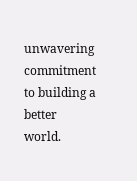unwavering commitment to building a better world.